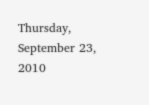Thursday, September 23, 2010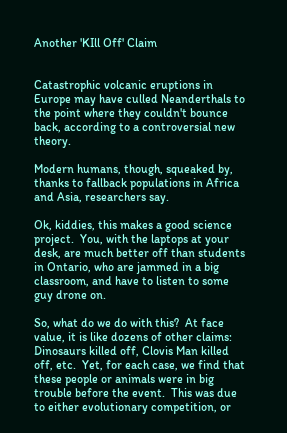Another 'KIll Off' Claim


Catastrophic volcanic eruptions in Europe may have culled Neanderthals to the point where they couldn't bounce back, according to a controversial new theory.

Modern humans, though, squeaked by, thanks to fallback populations in Africa and Asia, researchers say.

Ok, kiddies, this makes a good science project.  You, with the laptops at your desk, are much better off than students in Ontario, who are jammed in a big classroom, and have to listen to some guy drone on.

So, what do we do with this?  At face value, it is like dozens of other claims:  Dinosaurs killed off, Clovis Man killed off, etc.  Yet, for each case, we find that these people or animals were in big trouble before the event.  This was due to either evolutionary competition, or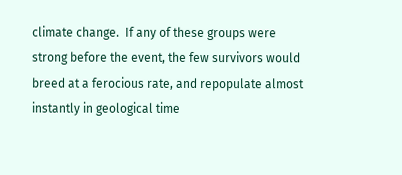climate change.  If any of these groups were strong before the event, the few survivors would breed at a ferocious rate, and repopulate almost instantly in geological time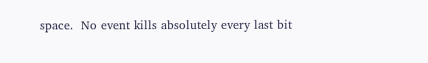space.  No event kills absolutely every last bit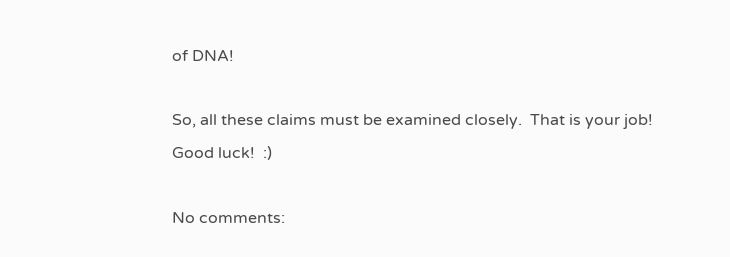of DNA!

So, all these claims must be examined closely.  That is your job!   Good luck!  :)

No comments: